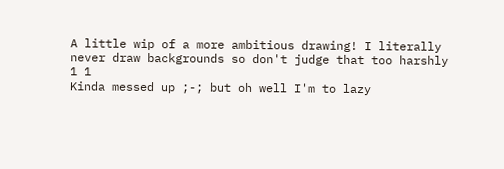A little wip of a more ambitious drawing! I literally never draw backgrounds so don't judge that too harshly
1 1
Kinda messed up ;-; but oh well I'm to lazy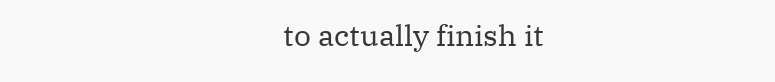to actually finish it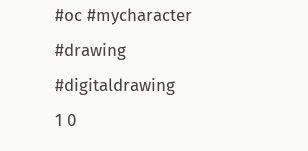#oc #mycharacter #drawing #digitaldrawing
1 0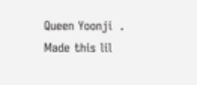Queen Yoonji  . Made this lil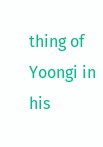thing of Yoongi in his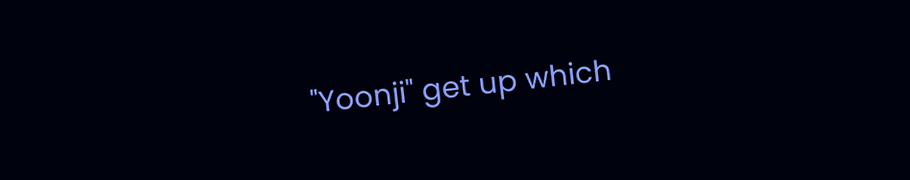"Yoonji" get up which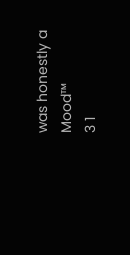was honestly a Mood™
3 1